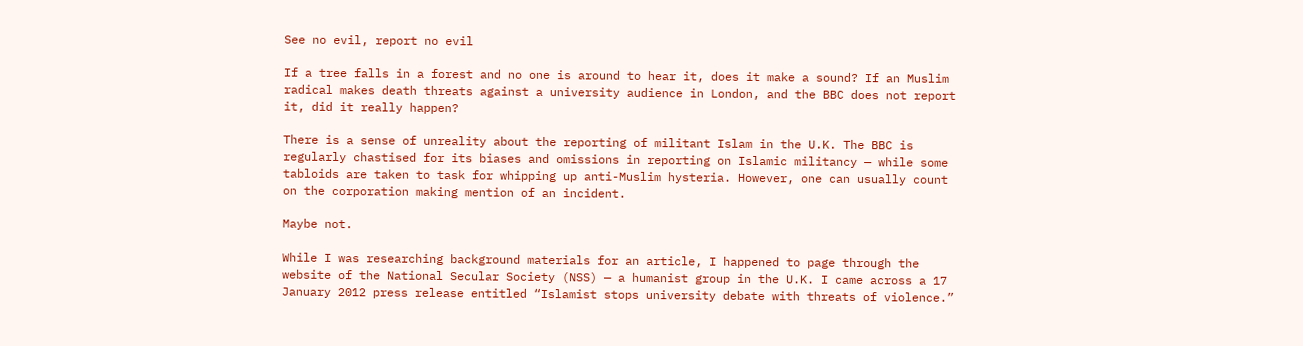See no evil, report no evil

If a tree falls in a forest and no one is around to hear it, does it make a sound? If an Muslim radical makes death threats against a university audience in London, and the BBC does not report it, did it really happen?

There is a sense of unreality about the reporting of militant Islam in the U.K. The BBC is regularly chastised for its biases and omissions in reporting on Islamic militancy — while some tabloids are taken to task for whipping up anti-Muslim hysteria. However, one can usually count on the corporation making mention of an incident.

Maybe not.

While I was researching background materials for an article, I happened to page through the website of the National Secular Society (NSS) — a humanist group in the U.K. I came across a 17 January 2012 press release entitled “Islamist stops university debate with threats of violence.”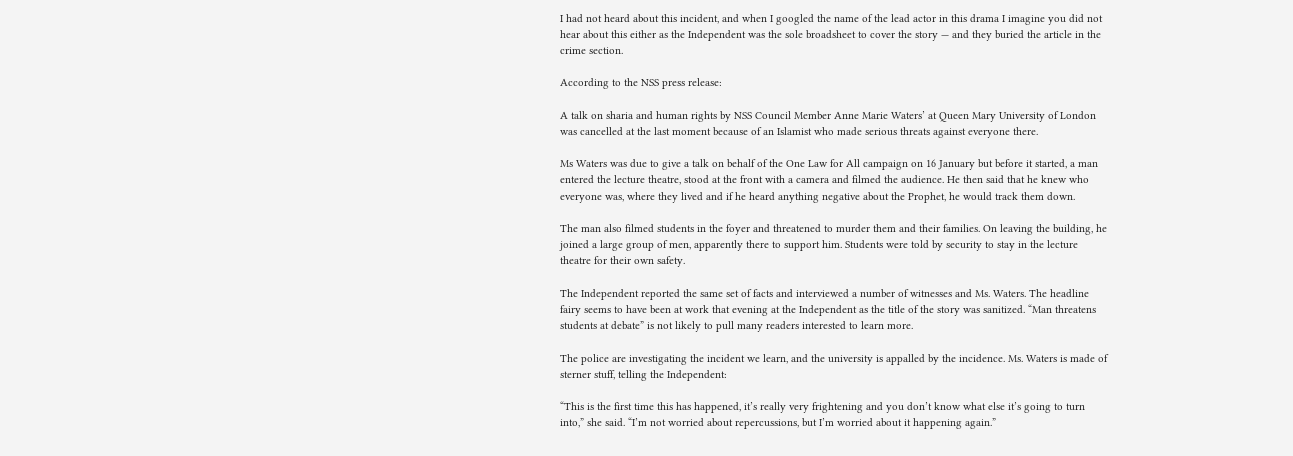I had not heard about this incident, and when I googled the name of the lead actor in this drama I imagine you did not hear about this either as the Independent was the sole broadsheet to cover the story — and they buried the article in the crime section.

According to the NSS press release:

A talk on sharia and human rights by NSS Council Member Anne Marie Waters’ at Queen Mary University of London was cancelled at the last moment because of an Islamist who made serious threats against everyone there.

Ms Waters was due to give a talk on behalf of the One Law for All campaign on 16 January but before it started, a man entered the lecture theatre, stood at the front with a camera and filmed the audience. He then said that he knew who everyone was, where they lived and if he heard anything negative about the Prophet, he would track them down.

The man also filmed students in the foyer and threatened to murder them and their families. On leaving the building, he joined a large group of men, apparently there to support him. Students were told by security to stay in the lecture theatre for their own safety.

The Independent reported the same set of facts and interviewed a number of witnesses and Ms. Waters. The headline fairy seems to have been at work that evening at the Independent as the title of the story was sanitized. “Man threatens students at debate” is not likely to pull many readers interested to learn more.

The police are investigating the incident we learn, and the university is appalled by the incidence. Ms. Waters is made of sterner stuff, telling the Independent:

“This is the first time this has happened, it’s really very frightening and you don’t know what else it’s going to turn into,” she said. “I’m not worried about repercussions, but I’m worried about it happening again.”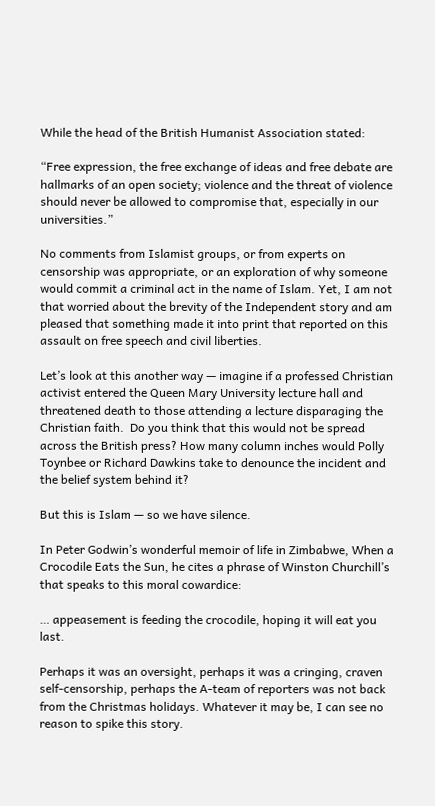While the head of the British Humanist Association stated:

“Free expression, the free exchange of ideas and free debate are hallmarks of an open society; violence and the threat of violence should never be allowed to compromise that, especially in our universities.”

No comments from Islamist groups, or from experts on censorship was appropriate, or an exploration of why someone would commit a criminal act in the name of Islam. Yet, I am not that worried about the brevity of the Independent story and am pleased that something made it into print that reported on this assault on free speech and civil liberties.

Let’s look at this another way — imagine if a professed Christian activist entered the Queen Mary University lecture hall and threatened death to those attending a lecture disparaging the Christian faith.  Do you think that this would not be spread across the British press? How many column inches would Polly Toynbee or Richard Dawkins take to denounce the incident and the belief system behind it?

But this is Islam — so we have silence.

In Peter Godwin’s wonderful memoir of life in Zimbabwe, When a Crocodile Eats the Sun, he cites a phrase of Winston Churchill’s that speaks to this moral cowardice:

… appeasement is feeding the crocodile, hoping it will eat you last.

Perhaps it was an oversight, perhaps it was a cringing, craven self-censorship, perhaps the A-team of reporters was not back from the Christmas holidays. Whatever it may be, I can see no reason to spike this story.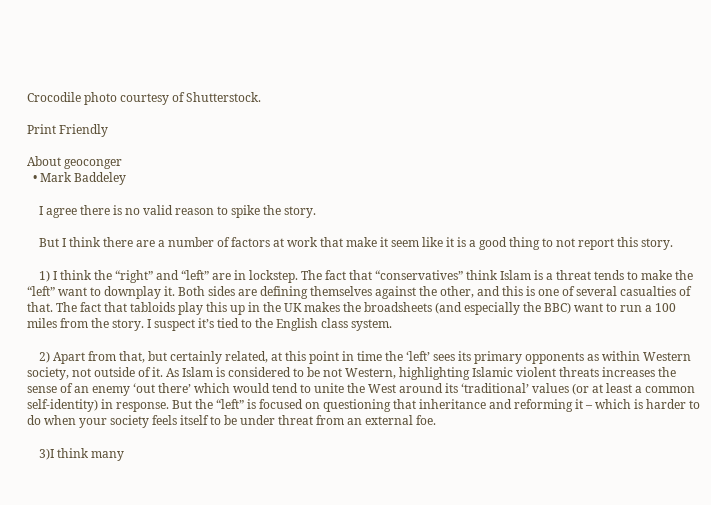Crocodile photo courtesy of Shutterstock.

Print Friendly

About geoconger
  • Mark Baddeley

    I agree there is no valid reason to spike the story.

    But I think there are a number of factors at work that make it seem like it is a good thing to not report this story.

    1) I think the “right” and “left” are in lockstep. The fact that “conservatives” think Islam is a threat tends to make the “left” want to downplay it. Both sides are defining themselves against the other, and this is one of several casualties of that. The fact that tabloids play this up in the UK makes the broadsheets (and especially the BBC) want to run a 100 miles from the story. I suspect it’s tied to the English class system.

    2) Apart from that, but certainly related, at this point in time the ‘left’ sees its primary opponents as within Western society, not outside of it. As Islam is considered to be not Western, highlighting Islamic violent threats increases the sense of an enemy ‘out there’ which would tend to unite the West around its ‘traditional’ values (or at least a common self-identity) in response. But the “left” is focused on questioning that inheritance and reforming it – which is harder to do when your society feels itself to be under threat from an external foe.

    3)I think many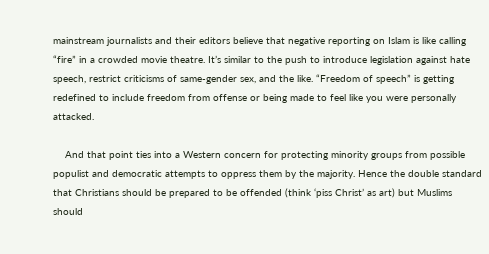mainstream journalists and their editors believe that negative reporting on Islam is like calling “fire” in a crowded movie theatre. It’s similar to the push to introduce legislation against hate speech, restrict criticisms of same-gender sex, and the like. “Freedom of speech” is getting redefined to include freedom from offense or being made to feel like you were personally attacked.

    And that point ties into a Western concern for protecting minority groups from possible populist and democratic attempts to oppress them by the majority. Hence the double standard that Christians should be prepared to be offended (think ‘piss Christ’ as art) but Muslims should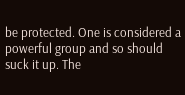be protected. One is considered a powerful group and so should suck it up. The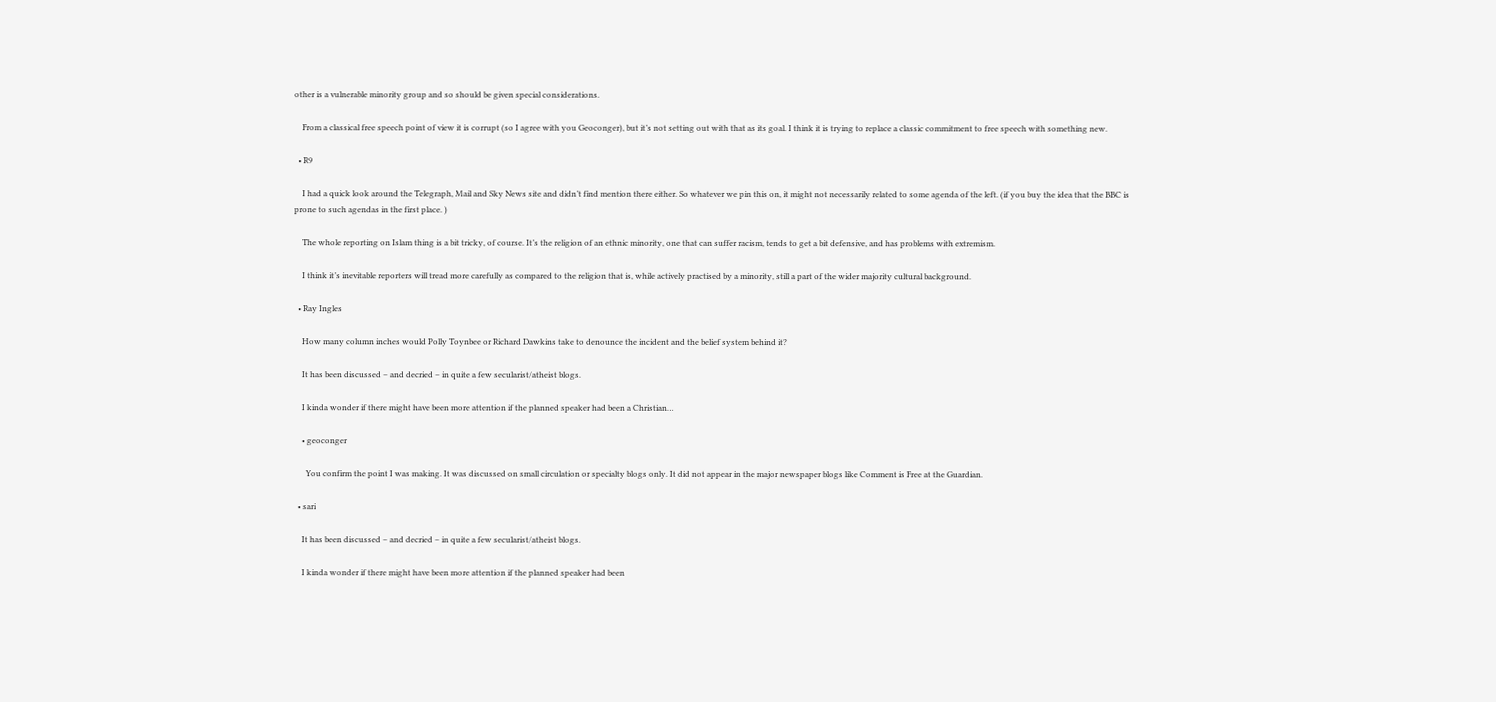other is a vulnerable minority group and so should be given special considerations.

    From a classical free speech point of view it is corrupt (so I agree with you Geoconger), but it’s not setting out with that as its goal. I think it is trying to replace a classic commitment to free speech with something new.

  • R9

    I had a quick look around the Telegraph, Mail and Sky News site and didn’t find mention there either. So whatever we pin this on, it might not necessarily related to some agenda of the left. (if you buy the idea that the BBC is prone to such agendas in the first place. )

    The whole reporting on Islam thing is a bit tricky, of course. It’s the religion of an ethnic minority, one that can suffer racism, tends to get a bit defensive, and has problems with extremism.

    I think it’s inevitable reporters will tread more carefully as compared to the religion that is, while actively practised by a minority, still a part of the wider majority cultural background.

  • Ray Ingles

    How many column inches would Polly Toynbee or Richard Dawkins take to denounce the incident and the belief system behind it?

    It has been discussed – and decried – in quite a few secularist/atheist blogs.

    I kinda wonder if there might have been more attention if the planned speaker had been a Christian…

    • geoconger

      You confirm the point I was making. It was discussed on small circulation or specialty blogs only. It did not appear in the major newspaper blogs like Comment is Free at the Guardian.

  • sari

    It has been discussed – and decried – in quite a few secularist/atheist blogs.

    I kinda wonder if there might have been more attention if the planned speaker had been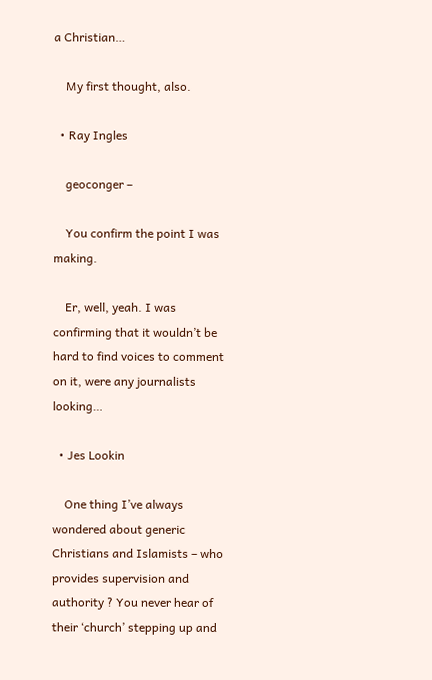a Christian…

    My first thought, also.

  • Ray Ingles

    geoconger –

    You confirm the point I was making.

    Er, well, yeah. I was confirming that it wouldn’t be hard to find voices to comment on it, were any journalists looking…

  • Jes Lookin

    One thing I’ve always wondered about generic Christians and Islamists – who provides supervision and authority ? You never hear of their ‘church’ stepping up and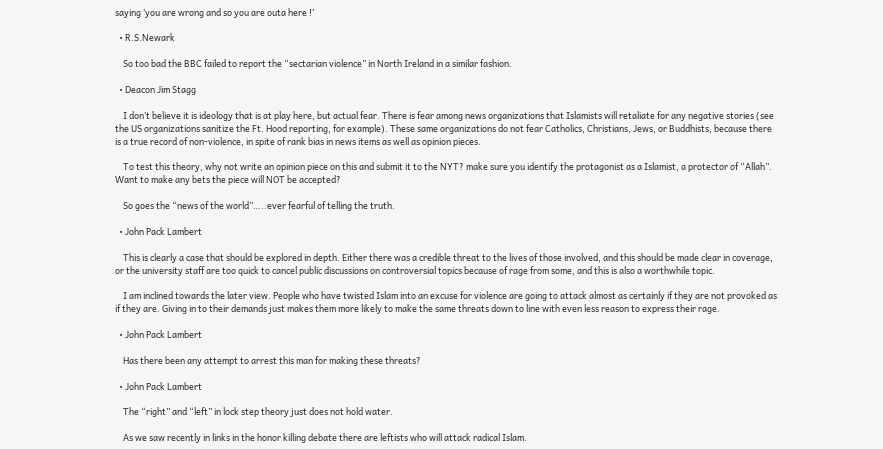saying ‘you are wrong and so you are outa here !’

  • R.S.Newark

    So too bad the BBC failed to report the “sectarian violence” in North Ireland in a similar fashion.

  • Deacon Jim Stagg

    I don’t believe it is ideology that is at play here, but actual fear. There is fear among news organizations that Islamists will retaliate for any negative stories (see the US organizations sanitize the Ft. Hood reporting, for example). These same organizations do not fear Catholics, Christians, Jews, or Buddhists, because there is a true record of non-violence, in spite of rank bias in news items as well as opinion pieces.

    To test this theory, why not write an opinion piece on this and submit it to the NYT? make sure you identify the protagonist as a Islamist, a protector of “Allah”. Want to make any bets the piece will NOT be accepted?

    So goes the “news of the world”…..ever fearful of telling the truth.

  • John Pack Lambert

    This is clearly a case that should be explored in depth. Either there was a credible threat to the lives of those involved, and this should be made clear in coverage, or the university staff are too quick to cancel public discussions on controversial topics because of rage from some, and this is also a worthwhile topic.

    I am inclined towards the later view. People who have twisted Islam into an excuse for violence are going to attack almost as certainly if they are not provoked as if they are. Giving in to their demands just makes them more likely to make the same threats down to line with even less reason to express their rage.

  • John Pack Lambert

    Has there been any attempt to arrest this man for making these threats?

  • John Pack Lambert

    The “right” and “left” in lock step theory just does not hold water.

    As we saw recently in links in the honor killing debate there are leftists who will attack radical Islam.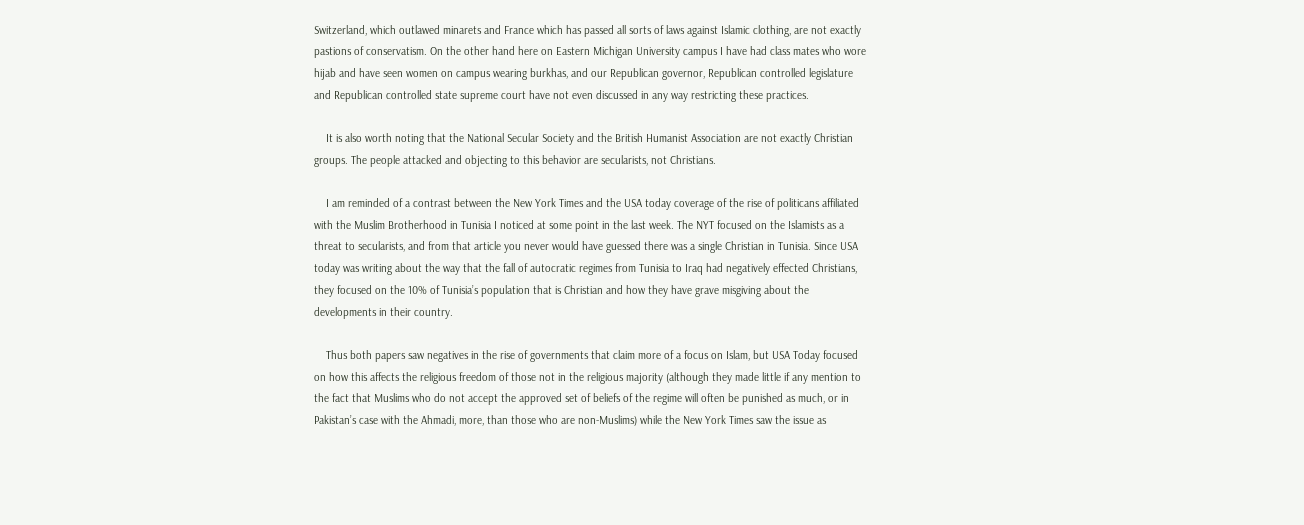Switzerland, which outlawed minarets and France which has passed all sorts of laws against Islamic clothing, are not exactly pastions of conservatism. On the other hand here on Eastern Michigan University campus I have had class mates who wore hijab and have seen women on campus wearing burkhas, and our Republican governor, Republican controlled legislature and Republican controlled state supreme court have not even discussed in any way restricting these practices.

    It is also worth noting that the National Secular Society and the British Humanist Association are not exactly Christian groups. The people attacked and objecting to this behavior are secularists, not Christians.

    I am reminded of a contrast between the New York Times and the USA today coverage of the rise of politicans affiliated with the Muslim Brotherhood in Tunisia I noticed at some point in the last week. The NYT focused on the Islamists as a threat to secularists, and from that article you never would have guessed there was a single Christian in Tunisia. Since USA today was writing about the way that the fall of autocratic regimes from Tunisia to Iraq had negatively effected Christians, they focused on the 10% of Tunisia’s population that is Christian and how they have grave misgiving about the developments in their country.

    Thus both papers saw negatives in the rise of governments that claim more of a focus on Islam, but USA Today focused on how this affects the religious freedom of those not in the religious majority (although they made little if any mention to the fact that Muslims who do not accept the approved set of beliefs of the regime will often be punished as much, or in Pakistan’s case with the Ahmadi, more, than those who are non-Muslims) while the New York Times saw the issue as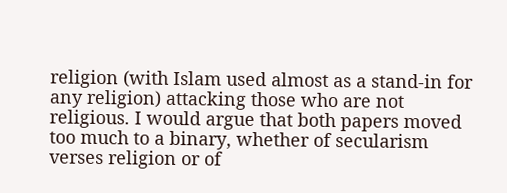religion (with Islam used almost as a stand-in for any religion) attacking those who are not religious. I would argue that both papers moved too much to a binary, whether of secularism verses religion or of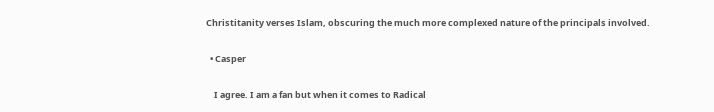Christitanity verses Islam, obscuring the much more complexed nature of the principals involved.

  • Casper

    I agree. I am a fan but when it comes to Radical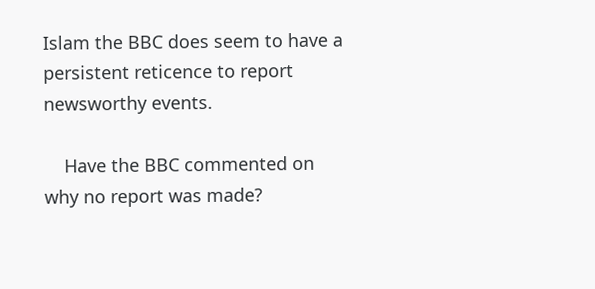Islam the BBC does seem to have a persistent reticence to report newsworthy events.

    Have the BBC commented on why no report was made?